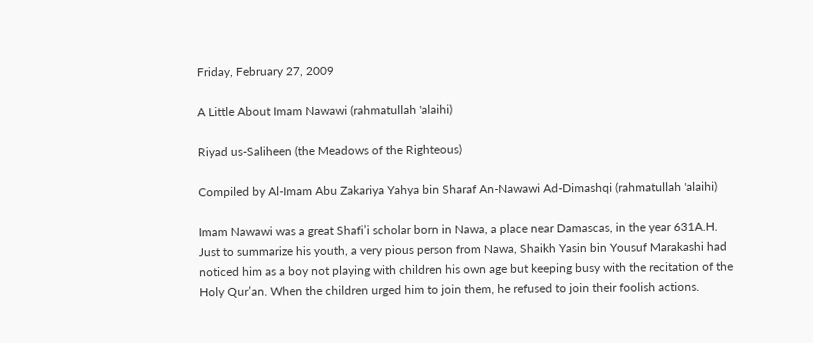Friday, February 27, 2009

A Little About Imam Nawawi (rahmatullah 'alaihi)

Riyad us-Saliheen (the Meadows of the Righteous)

Compiled by Al-Imam Abu Zakariya Yahya bin Sharaf An-Nawawi Ad-Dimashqi (rahmatullah 'alaihi)

Imam Nawawi was a great Shafi’i scholar born in Nawa, a place near Damascas, in the year 631A.H. Just to summarize his youth, a very pious person from Nawa, Shaikh Yasin bin Yousuf Marakashi had noticed him as a boy not playing with children his own age but keeping busy with the recitation of the Holy Qur’an. When the children urged him to join them, he refused to join their foolish actions.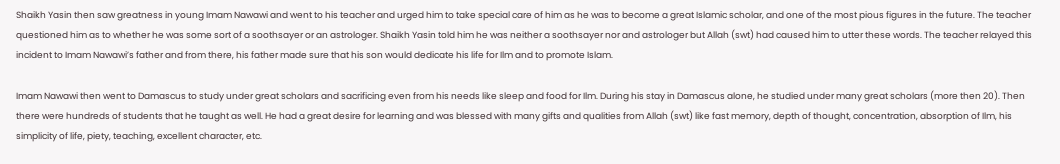Shaikh Yasin then saw greatness in young Imam Nawawi and went to his teacher and urged him to take special care of him as he was to become a great Islamic scholar, and one of the most pious figures in the future. The teacher questioned him as to whether he was some sort of a soothsayer or an astrologer. Shaikh Yasin told him he was neither a soothsayer nor and astrologer but Allah (swt) had caused him to utter these words. The teacher relayed this incident to Imam Nawawi’s father and from there, his father made sure that his son would dedicate his life for Ilm and to promote Islam.

Imam Nawawi then went to Damascus to study under great scholars and sacrificing even from his needs like sleep and food for Ilm. During his stay in Damascus alone, he studied under many great scholars (more then 20). Then there were hundreds of students that he taught as well. He had a great desire for learning and was blessed with many gifts and qualities from Allah (swt) like fast memory, depth of thought, concentration, absorption of Ilm, his simplicity of life, piety, teaching, excellent character, etc.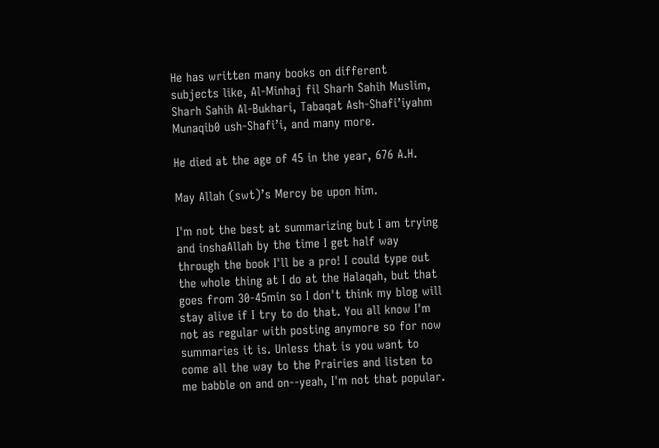He has written many books on different subjects like, Al-Minhaj fil Sharh Sahih Muslim, Sharh Sahih Al-Bukhari, Tabaqat Ash-Shafi’iyahm Munaqib0 ush-Shafi’i, and many more.

He died at the age of 45 in the year, 676 A.H.

May Allah (swt)’s Mercy be upon him.

I'm not the best at summarizing but I am trying and inshaAllah by the time I get half way through the book I'll be a pro! I could type out the whole thing at I do at the Halaqah, but that goes from 30-45min so I don't think my blog will stay alive if I try to do that. You all know I'm not as regular with posting anymore so for now summaries it is. Unless that is you want to come all the way to the Prairies and listen to me babble on and on--yeah, I'm not that popular.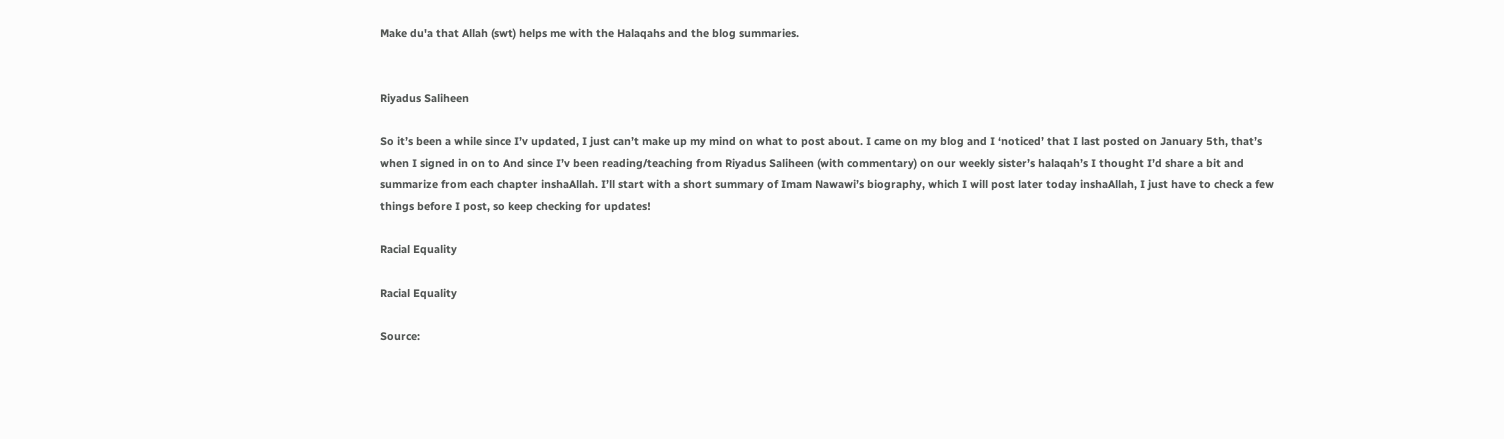Make du'a that Allah (swt) helps me with the Halaqahs and the blog summaries.


Riyadus Saliheen

So it’s been a while since I’v updated, I just can’t make up my mind on what to post about. I came on my blog and I ‘noticed’ that I last posted on January 5th, that’s when I signed in on to And since I’v been reading/teaching from Riyadus Saliheen (with commentary) on our weekly sister’s halaqah’s I thought I’d share a bit and summarize from each chapter inshaAllah. I’ll start with a short summary of Imam Nawawi’s biography, which I will post later today inshaAllah, I just have to check a few things before I post, so keep checking for updates!

Racial Equality

Racial Equality

Source: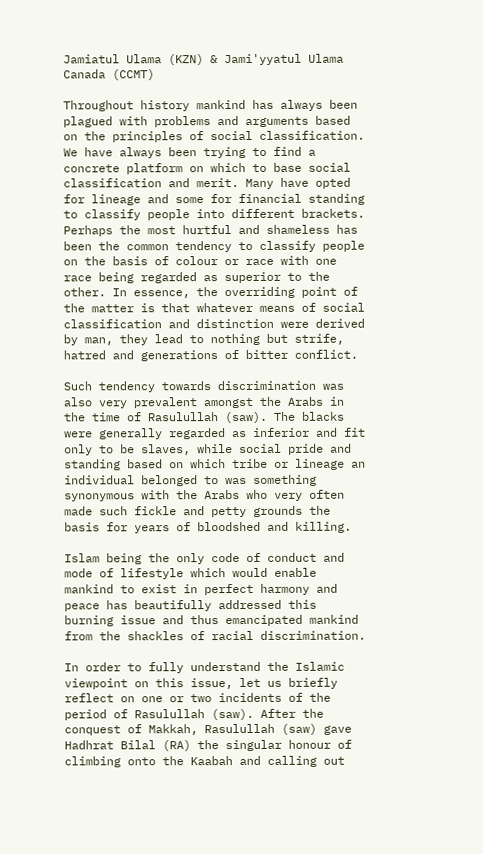Jamiatul Ulama (KZN) & Jami'yyatul Ulama Canada (CCMT)

Throughout history mankind has always been plagued with problems and arguments based on the principles of social classification. We have always been trying to find a concrete platform on which to base social classification and merit. Many have opted for lineage and some for financial standing to classify people into different brackets. Perhaps the most hurtful and shameless has been the common tendency to classify people on the basis of colour or race with one race being regarded as superior to the other. In essence, the overriding point of the matter is that whatever means of social classification and distinction were derived by man, they lead to nothing but strife, hatred and generations of bitter conflict.

Such tendency towards discrimination was also very prevalent amongst the Arabs in the time of Rasulullah (saw). The blacks were generally regarded as inferior and fit only to be slaves, while social pride and standing based on which tribe or lineage an individual belonged to was something synonymous with the Arabs who very often made such fickle and petty grounds the basis for years of bloodshed and killing.

Islam being the only code of conduct and mode of lifestyle which would enable mankind to exist in perfect harmony and peace has beautifully addressed this burning issue and thus emancipated mankind from the shackles of racial discrimination.

In order to fully understand the Islamic viewpoint on this issue, let us briefly reflect on one or two incidents of the period of Rasulullah (saw). After the conquest of Makkah, Rasulullah (saw) gave Hadhrat Bilal (RA) the singular honour of climbing onto the Kaabah and calling out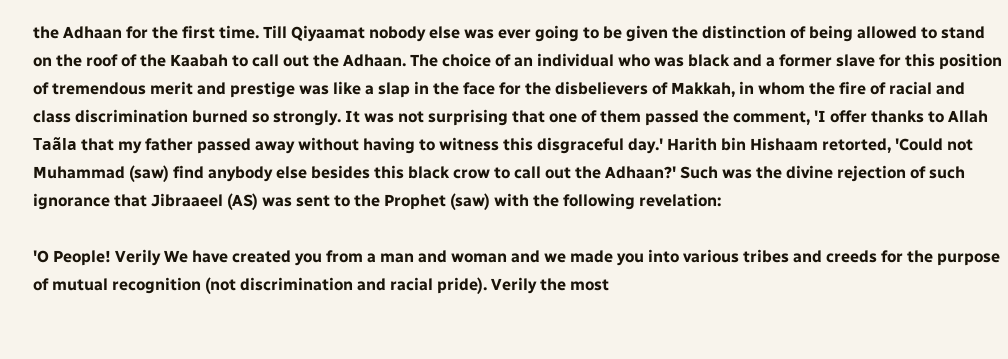the Adhaan for the first time. Till Qiyaamat nobody else was ever going to be given the distinction of being allowed to stand on the roof of the Kaabah to call out the Adhaan. The choice of an individual who was black and a former slave for this position of tremendous merit and prestige was like a slap in the face for the disbelievers of Makkah, in whom the fire of racial and class discrimination burned so strongly. It was not surprising that one of them passed the comment, 'I offer thanks to Allah Taãla that my father passed away without having to witness this disgraceful day.' Harith bin Hishaam retorted, 'Could not Muhammad (saw) find anybody else besides this black crow to call out the Adhaan?' Such was the divine rejection of such ignorance that Jibraaeel (AS) was sent to the Prophet (saw) with the following revelation:

'O People! Verily We have created you from a man and woman and we made you into various tribes and creeds for the purpose of mutual recognition (not discrimination and racial pride). Verily the most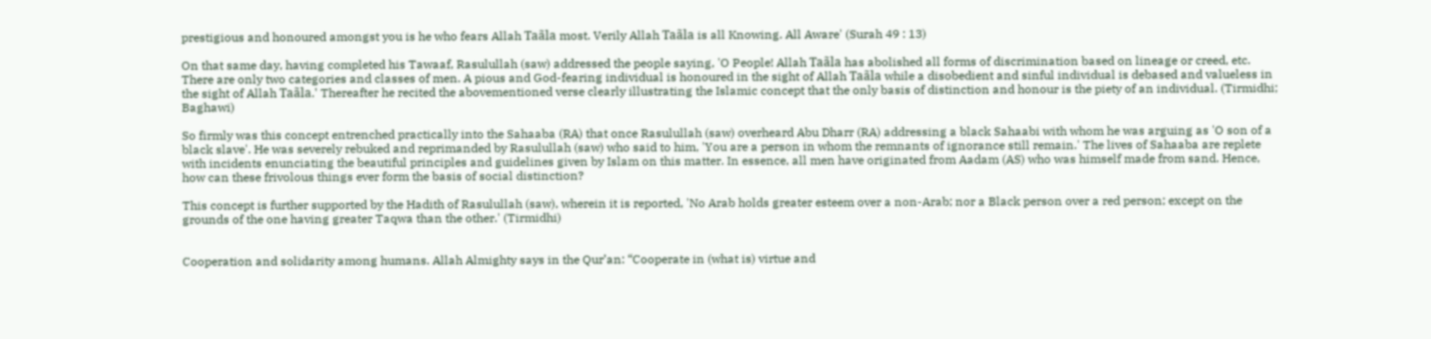prestigious and honoured amongst you is he who fears Allah Taãla most. Verily Allah Taãla is all Knowing. All Aware' (Surah 49 : 13)

On that same day, having completed his Tawaaf, Rasulullah (saw) addressed the people saying, 'O People! Allah Taãla has abolished all forms of discrimination based on lineage or creed, etc. There are only two categories and classes of men. A pious and God-fearing individual is honoured in the sight of Allah Taãla while a disobedient and sinful individual is debased and valueless in the sight of Allah Taãla.' Thereafter he recited the abovementioned verse clearly illustrating the Islamic concept that the only basis of distinction and honour is the piety of an individual. (Tirmidhi; Baghawi)

So firmly was this concept entrenched practically into the Sahaaba (RA) that once Rasulullah (saw) overheard Abu Dharr (RA) addressing a black Sahaabi with whom he was arguing as 'O son of a black slave'. He was severely rebuked and reprimanded by Rasulullah (saw) who said to him, 'You are a person in whom the remnants of ignorance still remain.' The lives of Sahaaba are replete with incidents enunciating the beautiful principles and guidelines given by Islam on this matter. In essence, all men have originated from Aadam (AS) who was himself made from sand. Hence, how can these frivolous things ever form the basis of social distinction?

This concept is further supported by the Hadith of Rasulullah (saw), wherein it is reported, 'No Arab holds greater esteem over a non-Arab; nor a Black person over a red person; except on the grounds of the one having greater Taqwa than the other.' (Tirmidhi)


Cooperation and solidarity among humans. Allah Almighty says in the Qur’an: “Cooperate in (what is) virtue and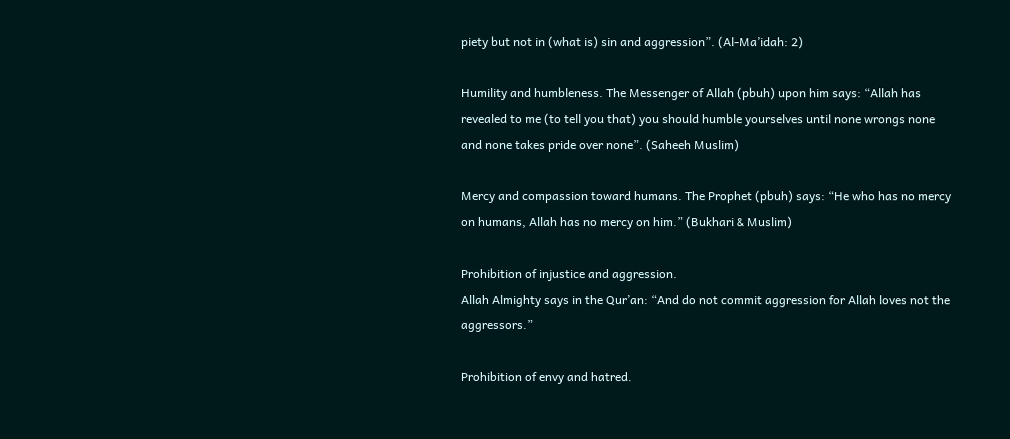piety but not in (what is) sin and aggression”. (Al-Ma’idah: 2)

Humility and humbleness. The Messenger of Allah (pbuh) upon him says: “Allah has revealed to me (to tell you that) you should humble yourselves until none wrongs none and none takes pride over none”. (Saheeh Muslim)

Mercy and compassion toward humans. The Prophet (pbuh) says: “He who has no mercy on humans, Allah has no mercy on him.” (Bukhari & Muslim)

Prohibition of injustice and aggression.
Allah Almighty says in the Qur’an: “And do not commit aggression for Allah loves not the aggressors.”

Prohibition of envy and hatred.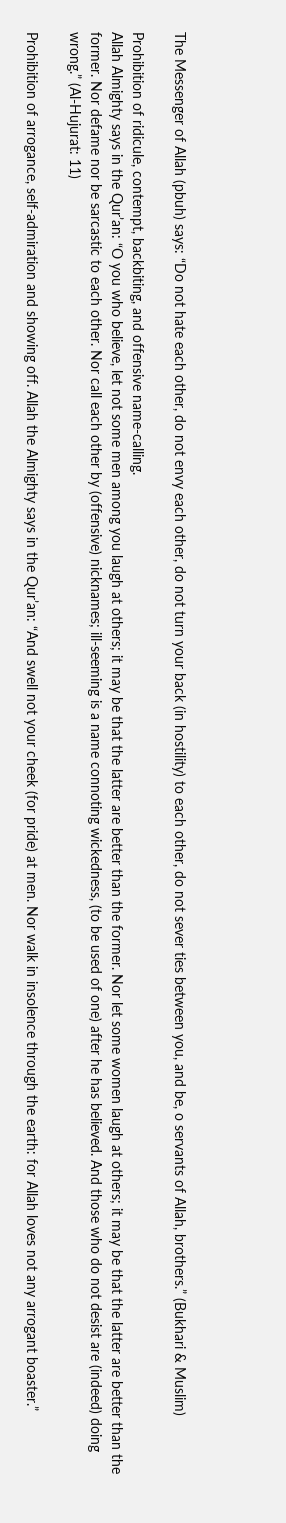The Messenger of Allah (pbuh) says: “Do not hate each other, do not envy each other, do not turn your back (in hostility) to each other, do not sever ties between you, and be, o servants of Allah, brothers.” (Bukhari & Muslim)

Prohibition of ridicule, contempt, backbiting, and offensive name-calling.
Allah Almighty says in the Qur’an: “O you who believe, let not some men among you laugh at others; it may be that the latter are better than the former. Nor let some women laugh at others; it may be that the latter are better than the former. Nor defame nor be sarcastic to each other. Nor call each other by (offensive) nicknames; ill-seeming is a name connoting wickedness, (to be used of one) after he has believed. And those who do not desist are (indeed) doing wrong.” (Al-Hujurat: 11)

Prohibition of arrogance, self-admiration and showing off. Allah the Almighty says in the Qur’an: “And swell not your cheek (for pride) at men. Nor walk in insolence through the earth: for Allah loves not any arrogant boaster.”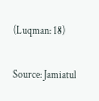(Luqman: 18)

Source: Jamiatul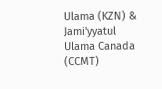Ulama (KZN) & Jami'yyatul Ulama Canada (CCMT)